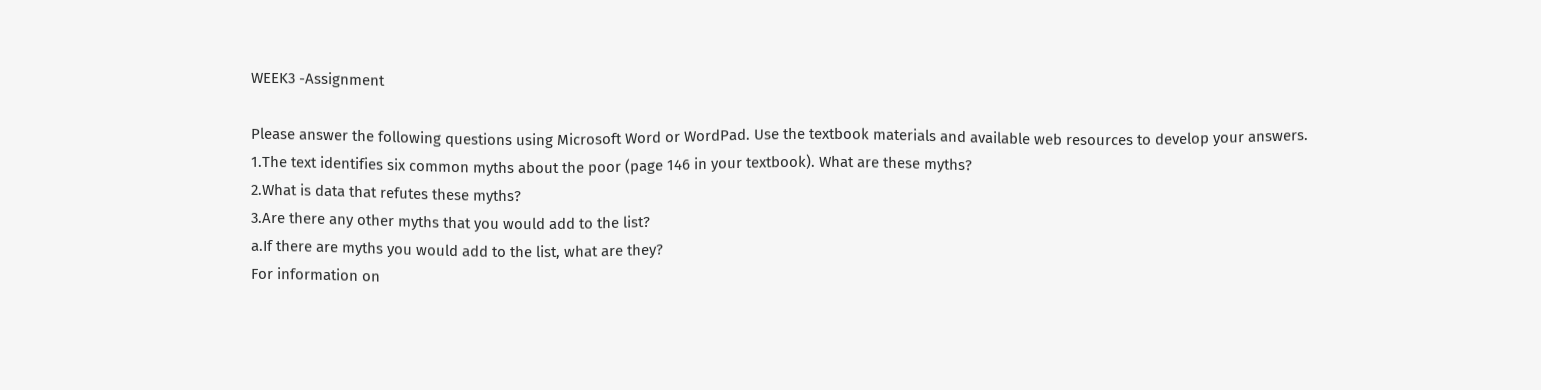WEEK3 -Assignment

Please answer the following questions using Microsoft Word or WordPad. Use the textbook materials and available web resources to develop your answers.
1.The text identifies six common myths about the poor (page 146 in your textbook). What are these myths?
2.What is data that refutes these myths?
3.Are there any other myths that you would add to the list?
a.If there are myths you would add to the list, what are they?
For information on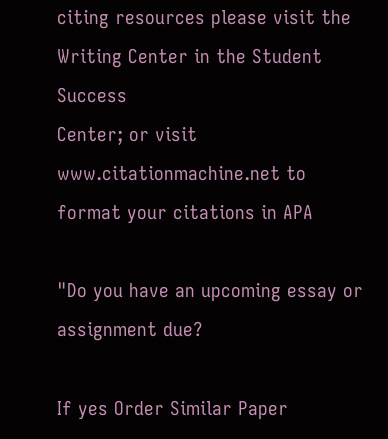citing resources please visit the
Writing Center in the Student Success
Center; or visit www.citationmachine.net to format your citations in APA

"Do you have an upcoming essay or assignment due?

If yes Order Similar Paper